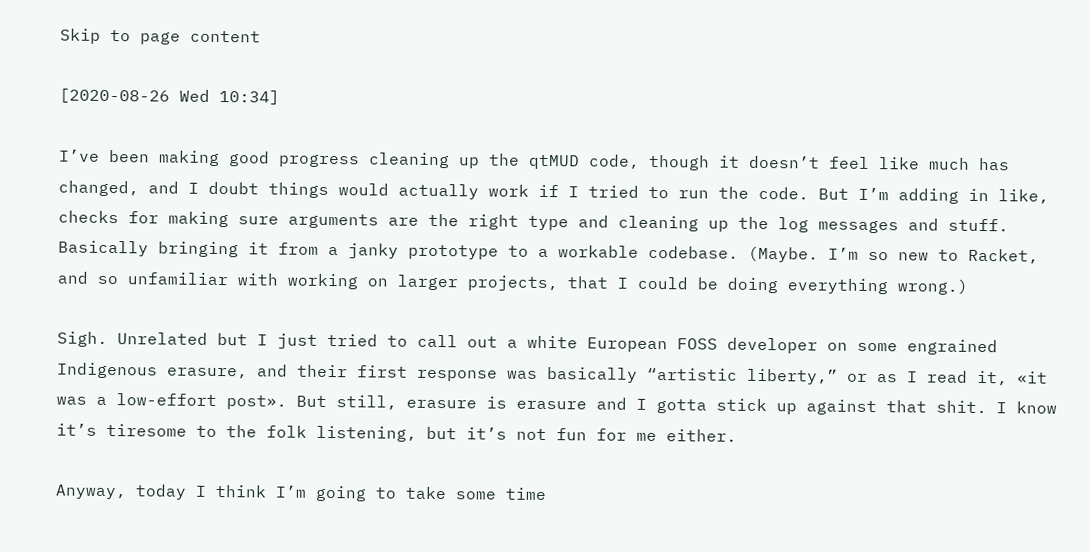Skip to page content

[2020-08-26 Wed 10:34]

I’ve been making good progress cleaning up the qtMUD code, though it doesn’t feel like much has changed, and I doubt things would actually work if I tried to run the code. But I’m adding in like, checks for making sure arguments are the right type and cleaning up the log messages and stuff. Basically bringing it from a janky prototype to a workable codebase. (Maybe. I’m so new to Racket, and so unfamiliar with working on larger projects, that I could be doing everything wrong.)

Sigh. Unrelated but I just tried to call out a white European FOSS developer on some engrained Indigenous erasure, and their first response was basically “artistic liberty,” or as I read it, «it was a low-effort post». But still, erasure is erasure and I gotta stick up against that shit. I know it’s tiresome to the folk listening, but it’s not fun for me either.

Anyway, today I think I’m going to take some time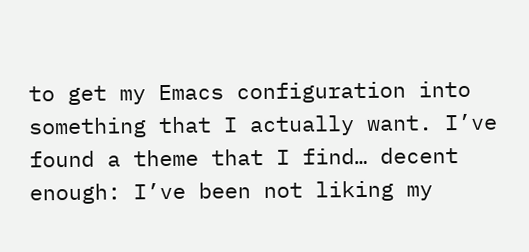to get my Emacs configuration into something that I actually want. I’ve found a theme that I find… decent enough: I’ve been not liking my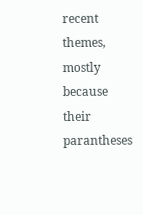recent themes, mostly because their parantheses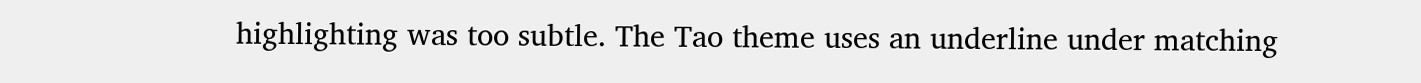highlighting was too subtle. The Tao theme uses an underline under matching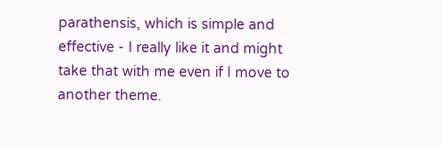parathensis, which is simple and effective - I really like it and might take that with me even if I move to another theme.